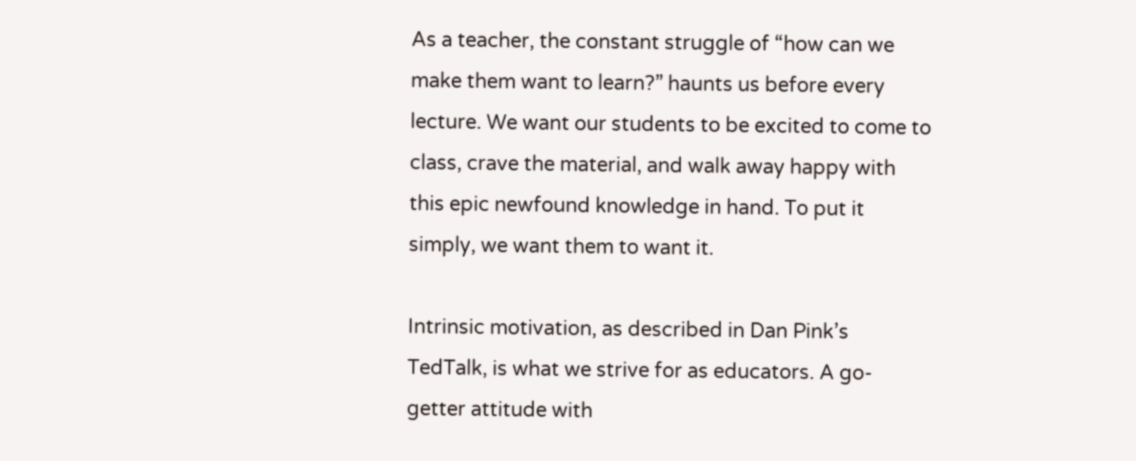As a teacher, the constant struggle of “how can we make them want to learn?” haunts us before every lecture. We want our students to be excited to come to class, crave the material, and walk away happy with this epic newfound knowledge in hand. To put it simply, we want them to want it.

Intrinsic motivation, as described in Dan Pink’s TedTalk, is what we strive for as educators. A go-getter attitude with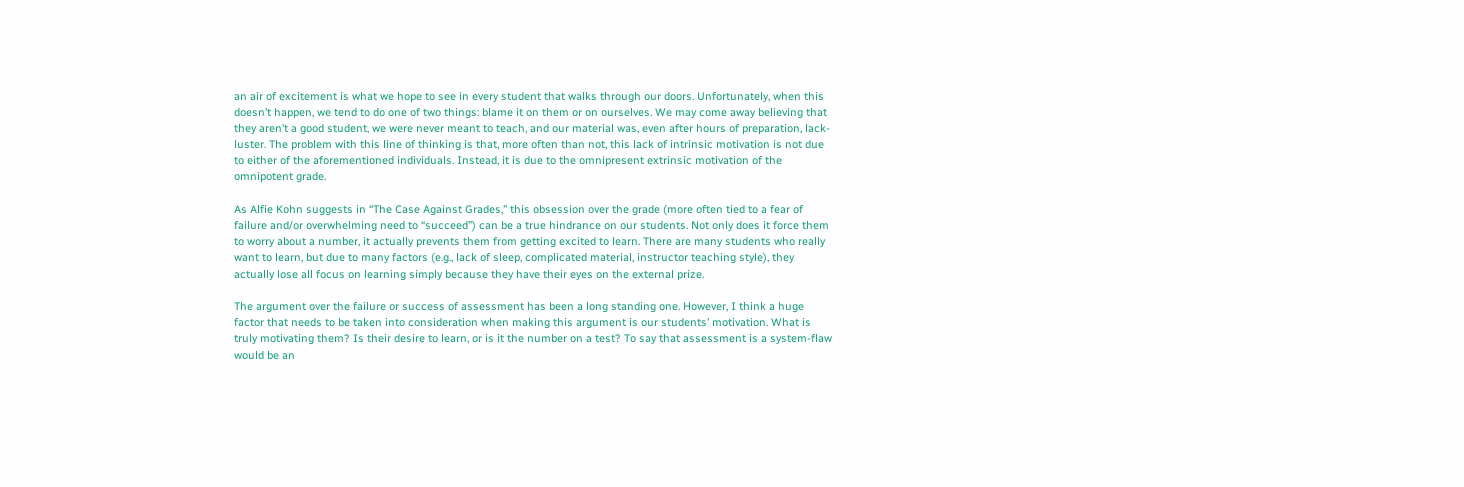an air of excitement is what we hope to see in every student that walks through our doors. Unfortunately, when this doesn’t happen, we tend to do one of two things: blame it on them or on ourselves. We may come away believing that they aren’t a good student, we were never meant to teach, and our material was, even after hours of preparation, lack-luster. The problem with this line of thinking is that, more often than not, this lack of intrinsic motivation is not due to either of the aforementioned individuals. Instead, it is due to the omnipresent extrinsic motivation of the omnipotent grade.

As Alfie Kohn suggests in “The Case Against Grades,” this obsession over the grade (more often tied to a fear of failure and/or overwhelming need to “succeed”) can be a true hindrance on our students. Not only does it force them to worry about a number, it actually prevents them from getting excited to learn. There are many students who really want to learn, but due to many factors (e.g., lack of sleep, complicated material, instructor teaching style), they actually lose all focus on learning simply because they have their eyes on the external prize.

The argument over the failure or success of assessment has been a long standing one. However, I think a huge factor that needs to be taken into consideration when making this argument is our students’ motivation. What is truly motivating them? Is their desire to learn, or is it the number on a test? To say that assessment is a system-flaw would be an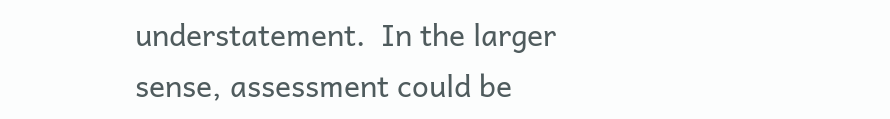understatement.  In the larger sense, assessment could be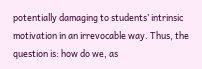potentially damaging to students’ intrinsic motivation in an irrevocable way. Thus, the question is: how do we, as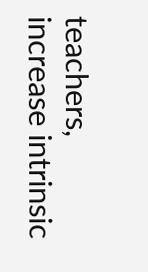teachers, increase intrinsic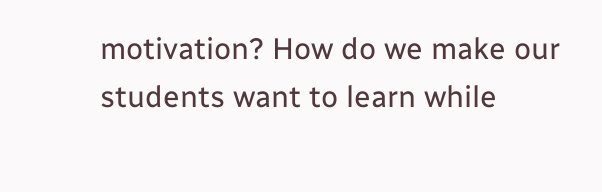motivation? How do we make our students want to learn while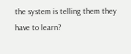the system is telling them they have to learn?